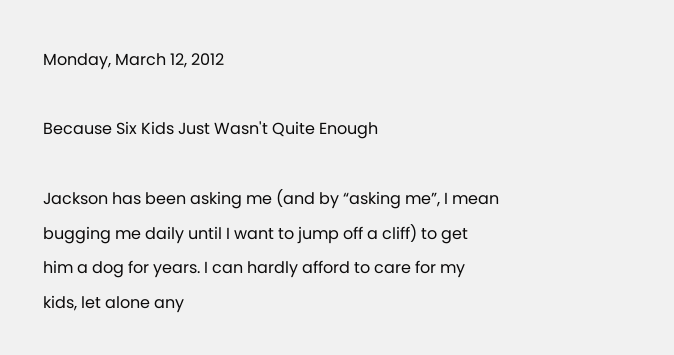Monday, March 12, 2012

Because Six Kids Just Wasn't Quite Enough

Jackson has been asking me (and by “asking me”, I mean bugging me daily until I want to jump off a cliff) to get him a dog for years. I can hardly afford to care for my kids, let alone any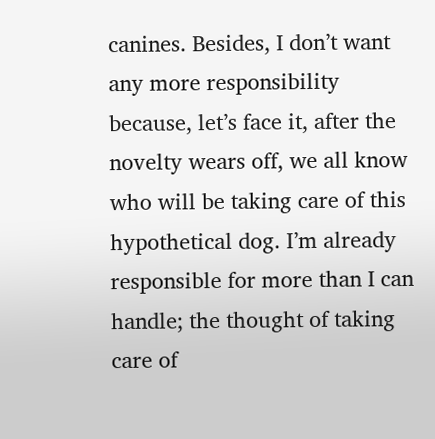canines. Besides, I don’t want any more responsibility because, let’s face it, after the novelty wears off, we all know who will be taking care of this hypothetical dog. I’m already responsible for more than I can handle; the thought of taking care of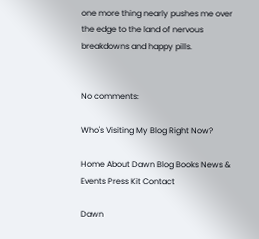one more thing nearly pushes me over the edge to the land of nervous breakdowns and happy pills.


No comments:

Who's Visiting My Blog Right Now?

Home About Dawn Blog Books News & Events Press Kit Contact

Dawn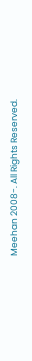Meehan 2008-. All Rights Reserved.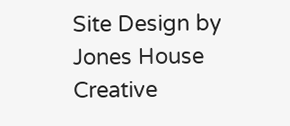Site Design by Jones House Creative